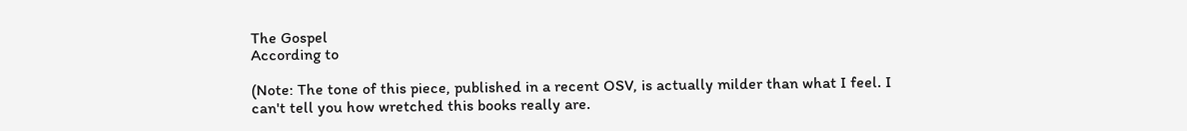The Gospel
According to

(Note: The tone of this piece, published in a recent OSV, is actually milder than what I feel. I can't tell you how wretched this books really are.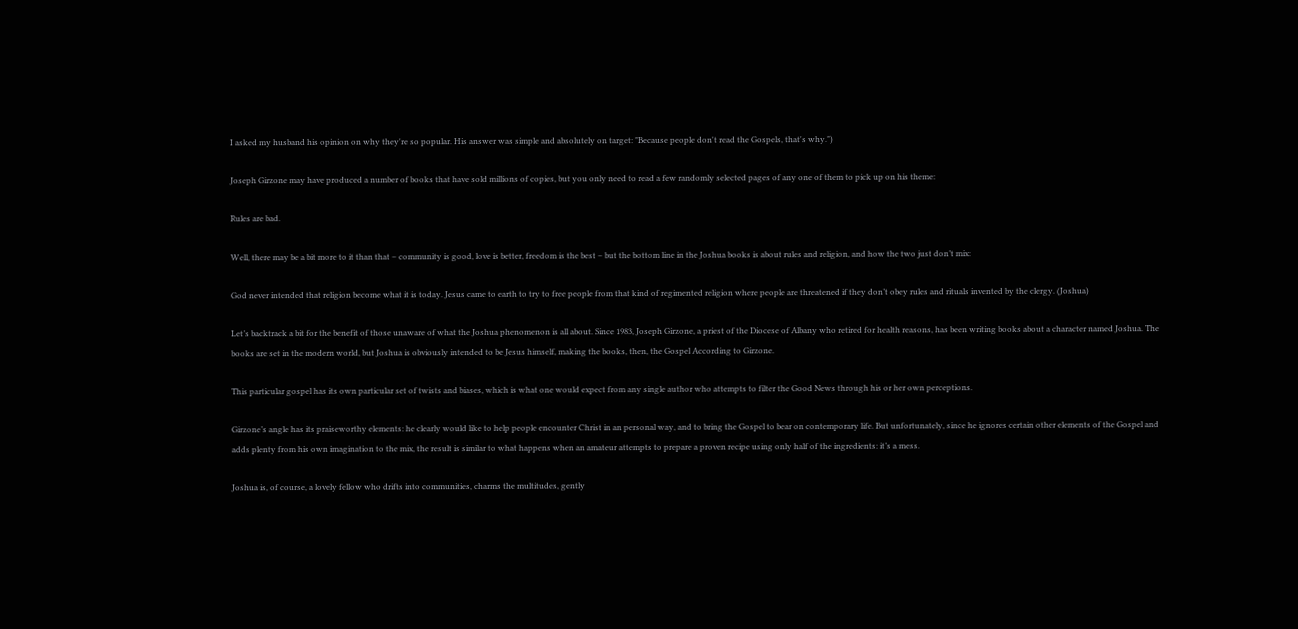I asked my husband his opinion on why they're so popular. His answer was simple and absolutely on target: "Because people don't read the Gospels, that's why.")

Joseph Girzone may have produced a number of books that have sold millions of copies, but you only need to read a few randomly selected pages of any one of them to pick up on his theme:

Rules are bad.

Well, there may be a bit more to it than that – community is good, love is better, freedom is the best – but the bottom line in the Joshua books is about rules and religion, and how the two just don’t mix:

God never intended that religion become what it is today. Jesus came to earth to try to free people from that kind of regimented religion where people are threatened if they don’t obey rules and rituals invented by the clergy. (Joshua)

Let’s backtrack a bit for the benefit of those unaware of what the Joshua phenomenon is all about. Since 1983, Joseph Girzone, a priest of the Diocese of Albany who retired for health reasons, has been writing books about a character named Joshua. The books are set in the modern world, but Joshua is obviously intended to be Jesus himself, making the books, then, the Gospel According to Girzone.

This particular gospel has its own particular set of twists and biases, which is what one would expect from any single author who attempts to filter the Good News through his or her own perceptions.

Girzone’s angle has its praiseworthy elements: he clearly would like to help people encounter Christ in an personal way, and to bring the Gospel to bear on contemporary life. But unfortunately, since he ignores certain other elements of the Gospel and adds plenty from his own imagination to the mix, the result is similar to what happens when an amateur attempts to prepare a proven recipe using only half of the ingredients: it’s a mess.

Joshua is, of course, a lovely fellow who drifts into communities, charms the multitudes, gently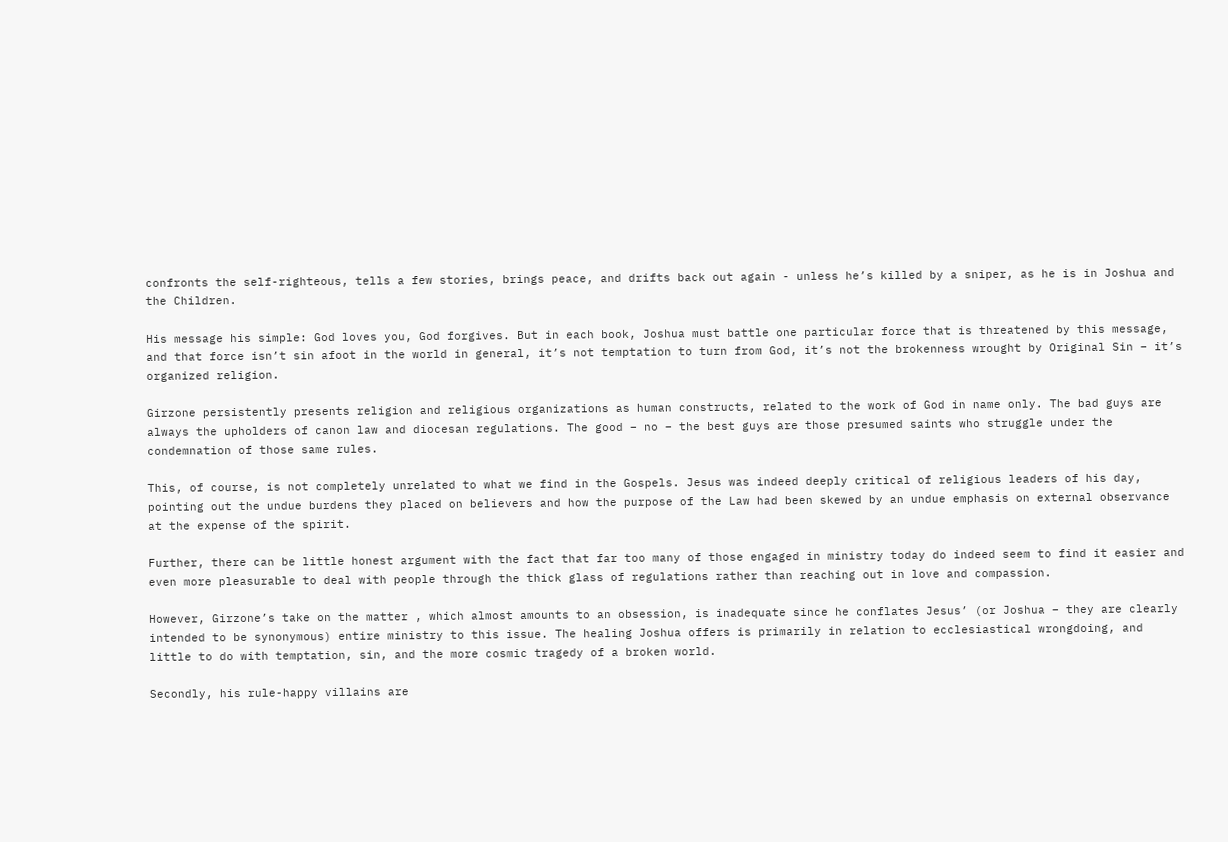confronts the self-righteous, tells a few stories, brings peace, and drifts back out again - unless he’s killed by a sniper, as he is in Joshua and the Children.

His message his simple: God loves you, God forgives. But in each book, Joshua must battle one particular force that is threatened by this message, and that force isn’t sin afoot in the world in general, it’s not temptation to turn from God, it’s not the brokenness wrought by Original Sin – it’s organized religion.

Girzone persistently presents religion and religious organizations as human constructs, related to the work of God in name only. The bad guys are always the upholders of canon law and diocesan regulations. The good – no – the best guys are those presumed saints who struggle under the condemnation of those same rules.

This, of course, is not completely unrelated to what we find in the Gospels. Jesus was indeed deeply critical of religious leaders of his day, pointing out the undue burdens they placed on believers and how the purpose of the Law had been skewed by an undue emphasis on external observance at the expense of the spirit.

Further, there can be little honest argument with the fact that far too many of those engaged in ministry today do indeed seem to find it easier and even more pleasurable to deal with people through the thick glass of regulations rather than reaching out in love and compassion.

However, Girzone’s take on the matter , which almost amounts to an obsession, is inadequate since he conflates Jesus’ (or Joshua – they are clearly intended to be synonymous) entire ministry to this issue. The healing Joshua offers is primarily in relation to ecclesiastical wrongdoing, and little to do with temptation, sin, and the more cosmic tragedy of a broken world.

Secondly, his rule-happy villains are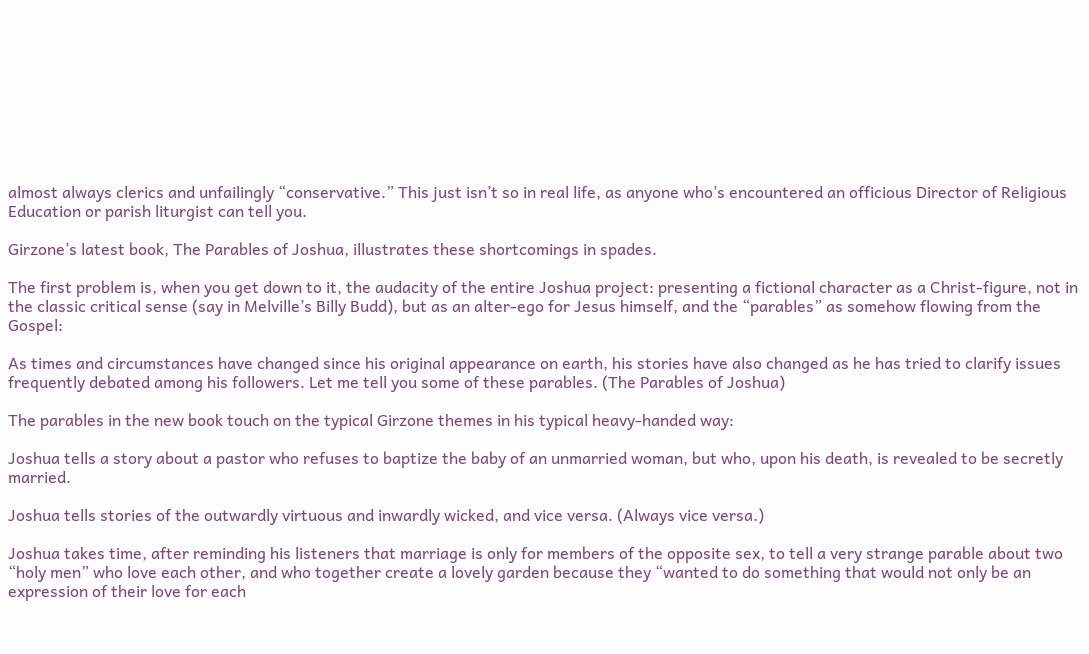almost always clerics and unfailingly “conservative.” This just isn’t so in real life, as anyone who’s encountered an officious Director of Religious Education or parish liturgist can tell you.

Girzone’s latest book, The Parables of Joshua, illustrates these shortcomings in spades.

The first problem is, when you get down to it, the audacity of the entire Joshua project: presenting a fictional character as a Christ-figure, not in the classic critical sense (say in Melville’s Billy Budd), but as an alter-ego for Jesus himself, and the “parables” as somehow flowing from the Gospel:

As times and circumstances have changed since his original appearance on earth, his stories have also changed as he has tried to clarify issues frequently debated among his followers. Let me tell you some of these parables. (The Parables of Joshua)

The parables in the new book touch on the typical Girzone themes in his typical heavy-handed way:

Joshua tells a story about a pastor who refuses to baptize the baby of an unmarried woman, but who, upon his death, is revealed to be secretly married.

Joshua tells stories of the outwardly virtuous and inwardly wicked, and vice versa. (Always vice versa.)

Joshua takes time, after reminding his listeners that marriage is only for members of the opposite sex, to tell a very strange parable about two “holy men” who love each other, and who together create a lovely garden because they “wanted to do something that would not only be an expression of their love for each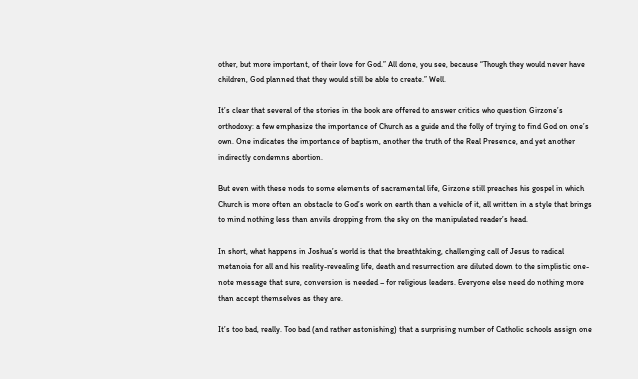other, but more important, of their love for God.” All done, you see, because “Though they would never have children, God planned that they would still be able to create.” Well.

It’s clear that several of the stories in the book are offered to answer critics who question Girzone’s orthodoxy: a few emphasize the importance of Church as a guide and the folly of trying to find God on one’s own. One indicates the importance of baptism, another the truth of the Real Presence, and yet another indirectly condemns abortion.

But even with these nods to some elements of sacramental life, Girzone still preaches his gospel in which Church is more often an obstacle to God’s work on earth than a vehicle of it, all written in a style that brings to mind nothing less than anvils dropping from the sky on the manipulated reader’s head.

In short, what happens in Joshua’s world is that the breathtaking, challenging call of Jesus to radical metanoia for all and his reality-revealing life, death and resurrection are diluted down to the simplistic one-note message that sure, conversion is needed – for religious leaders. Everyone else need do nothing more than accept themselves as they are.

It’s too bad, really. Too bad (and rather astonishing) that a surprising number of Catholic schools assign one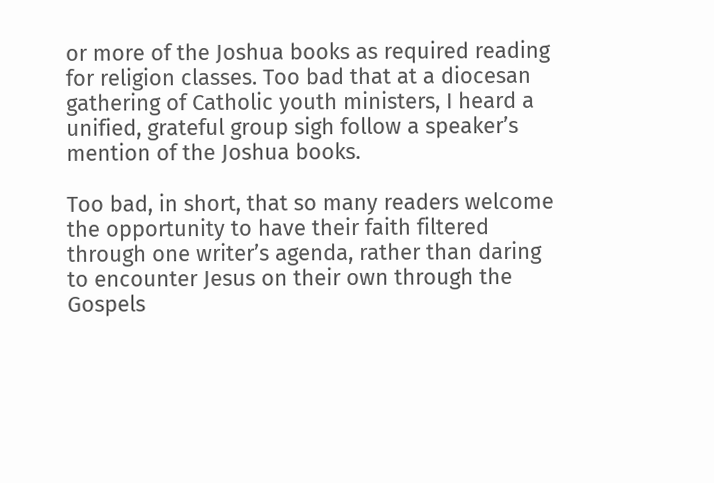or more of the Joshua books as required reading for religion classes. Too bad that at a diocesan gathering of Catholic youth ministers, I heard a unified, grateful group sigh follow a speaker’s mention of the Joshua books.

Too bad, in short, that so many readers welcome the opportunity to have their faith filtered through one writer’s agenda, rather than daring to encounter Jesus on their own through the Gospels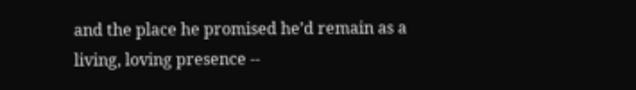and the place he promised he’d remain as a living, loving presence --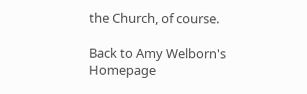the Church, of course.

Back to Amy Welborn's Homepage